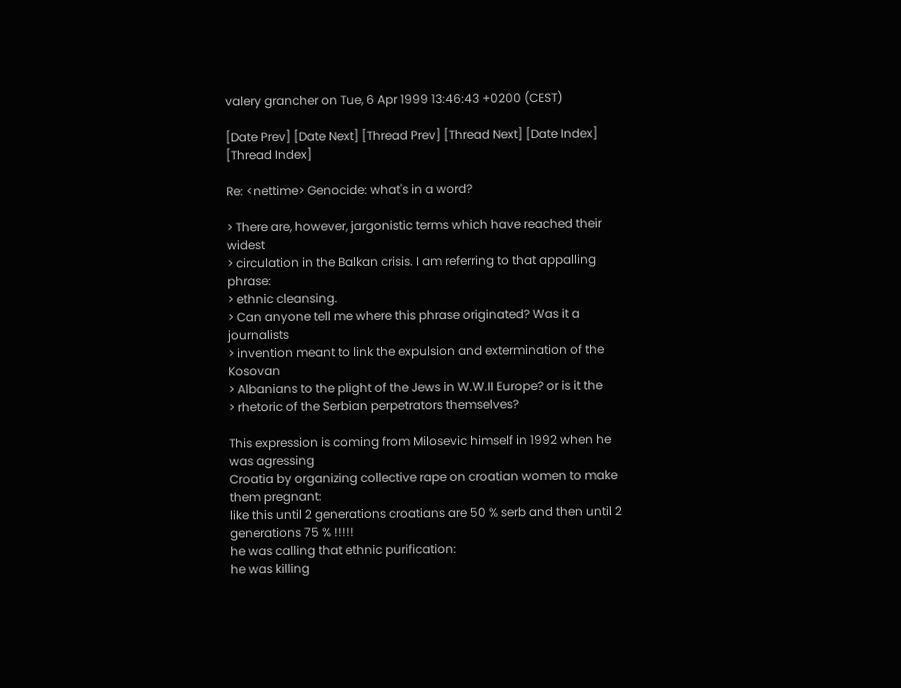valery grancher on Tue, 6 Apr 1999 13:46:43 +0200 (CEST)

[Date Prev] [Date Next] [Thread Prev] [Thread Next] [Date Index] [Thread Index]

Re: <nettime> Genocide: what's in a word?

> There are, however, jargonistic terms which have reached their widest
> circulation in the Balkan crisis. I am referring to that appalling phrase:
> ethnic cleansing.
> Can anyone tell me where this phrase originated? Was it a journalists
> invention meant to link the expulsion and extermination of the Kosovan
> Albanians to the plight of the Jews in W.W.II Europe? or is it the
> rhetoric of the Serbian perpetrators themselves?

This expression is coming from Milosevic himself in 1992 when he was agressing
Croatia by organizing collective rape on croatian women to make them pregnant:
like this until 2 generations croatians are 50 % serb and then until 2
generations 75 % !!!!!
he was calling that ethnic purification:
he was killing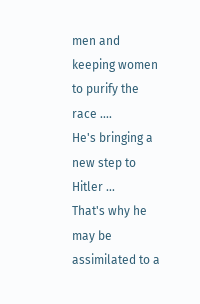men and keeping women to purify the race ....
He's bringing a new step to Hitler ...
That's why he may be assimilated to a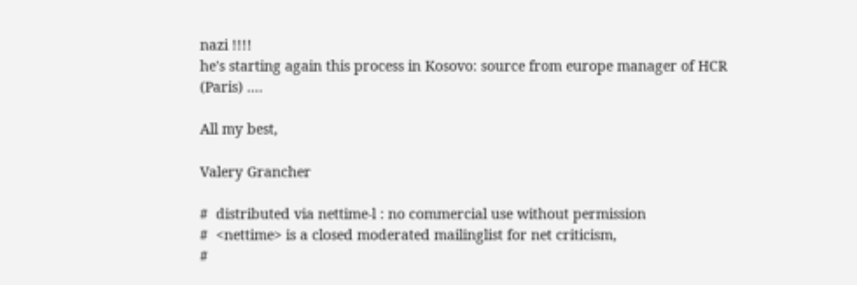nazi !!!!
he's starting again this process in Kosovo: source from europe manager of HCR
(Paris) ....

All my best,

Valery Grancher

#  distributed via nettime-l : no commercial use without permission
#  <nettime> is a closed moderated mailinglist for net criticism,
#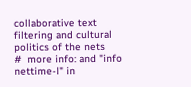collaborative text filtering and cultural politics of the nets
#  more info: and "info nettime-l" in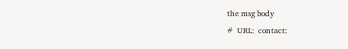the msg body
#  URL:  contact: